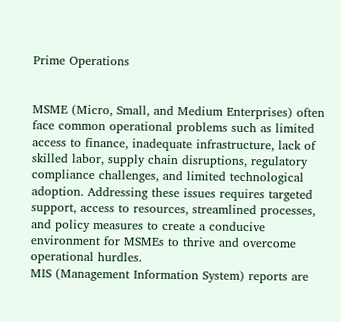Prime Operations


MSME (Micro, Small, and Medium Enterprises) often face common operational problems such as limited access to finance, inadequate infrastructure, lack of skilled labor, supply chain disruptions, regulatory compliance challenges, and limited technological adoption. Addressing these issues requires targeted support, access to resources, streamlined processes, and policy measures to create a conducive environment for MSMEs to thrive and overcome operational hurdles.
MIS (Management Information System) reports are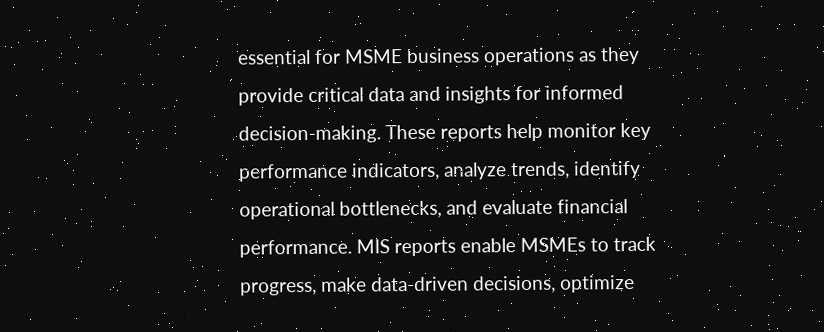essential for MSME business operations as they provide critical data and insights for informed decision-making. These reports help monitor key performance indicators, analyze trends, identify operational bottlenecks, and evaluate financial performance. MIS reports enable MSMEs to track progress, make data-driven decisions, optimize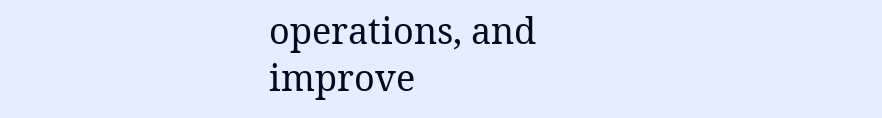operations, and improve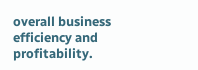overall business efficiency and profitability.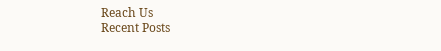Reach Us
Recent Posts